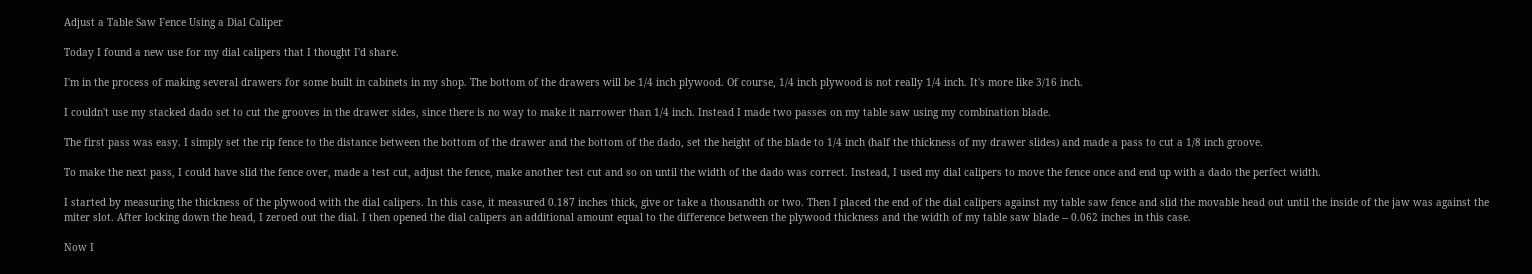Adjust a Table Saw Fence Using a Dial Caliper

Today I found a new use for my dial calipers that I thought I'd share.

I'm in the process of making several drawers for some built in cabinets in my shop. The bottom of the drawers will be 1/4 inch plywood. Of course, 1/4 inch plywood is not really 1/4 inch. It's more like 3/16 inch.

I couldn't use my stacked dado set to cut the grooves in the drawer sides, since there is no way to make it narrower than 1/4 inch. Instead I made two passes on my table saw using my combination blade.

The first pass was easy. I simply set the rip fence to the distance between the bottom of the drawer and the bottom of the dado, set the height of the blade to 1/4 inch (half the thickness of my drawer slides) and made a pass to cut a 1/8 inch groove.

To make the next pass, I could have slid the fence over, made a test cut, adjust the fence, make another test cut and so on until the width of the dado was correct. Instead, I used my dial calipers to move the fence once and end up with a dado the perfect width.

I started by measuring the thickness of the plywood with the dial calipers. In this case, it measured 0.187 inches thick, give or take a thousandth or two. Then I placed the end of the dial calipers against my table saw fence and slid the movable head out until the inside of the jaw was against the miter slot. After locking down the head, I zeroed out the dial. I then opened the dial calipers an additional amount equal to the difference between the plywood thickness and the width of my table saw blade -- 0.062 inches in this case.

Now I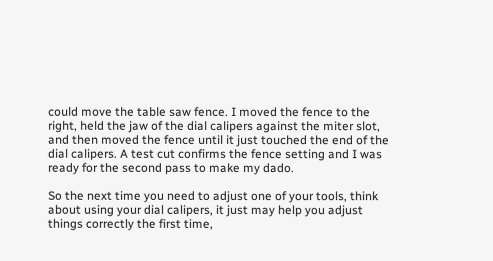could move the table saw fence. I moved the fence to the right, held the jaw of the dial calipers against the miter slot, and then moved the fence until it just touched the end of the dial calipers. A test cut confirms the fence setting and I was ready for the second pass to make my dado.

So the next time you need to adjust one of your tools, think about using your dial calipers, it just may help you adjust things correctly the first time,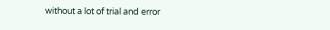without a lot of trial and error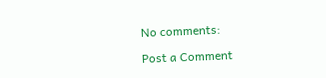No comments:

Post a Comment